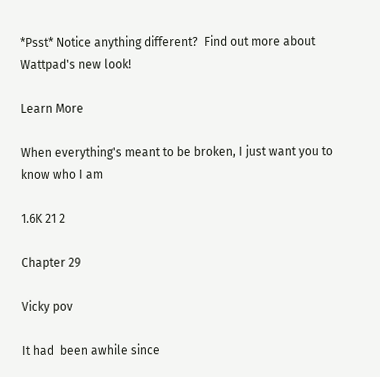*Psst* Notice anything different?  Find out more about Wattpad's new look!

Learn More

When everything's meant to be broken, I just want you to know who I am

1.6K 21 2

Chapter 29

Vicky pov

It had  been awhile since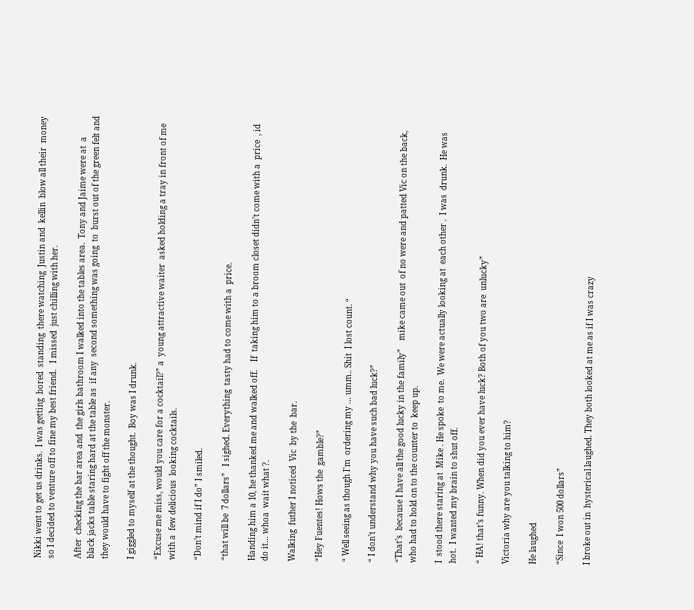Nikki went to get us drinks.  I was getting  bored  standing  there watching  Justin and  kellin  blow all their  money so I decided to venture off to fine my best friend.   I missed  just chilling with her.

After  checking the bar area and  the girls bathroom I walked into the tables area.  Tony and Jaime were at  a  black jacks table staring hard at the table as  if any  second something was going  to  burst out of the green felt and they would have to fight off the monster.

I giggled to myself at the thought.  Boy was I drunk.

“Excuse me miss, would you care for a cocktail?” a  young attractive waiter  asked holding a tray in front of me with a  few delicious  looking cocktails.

“Don’t mind if I do” I smiled.

“that will be  7 dollars”   I sighed. Everything  tasty had to come with a  price.

Handing him a 10, he thanked me and walked off.    If  taking him to a broom closet didn’t come with a  price  , id do it… whoa  wait what ?.

Walking  futher I noticed  Vic  by the  bar.

“Hey Fuentes! Hows the  gamble?”

“ Well seeing as though I'm  ordering my … umm.. Shit  I lost count. “

“ I don’t understand why you have such bad luck?”

“That’s  because I have all the good lucky in the family”    mike came out  of no were and patted Vic on the back, who had to hold on to the counter to  keep up.

I  stood there staring at  Mike . He spoke  to me.  We were actually looking at  each other .  I was  drunk.  He was  hot.  I wanted my brain to shut off.

“ HA! that’s funny. When did you ever have luck? Both of you two are  unlucky”

Victoria why are you talking to him?

He laughed

“Since  I won 500 dollars”

I broke out in  hysterical laughed. They both looked at me as if I was crazy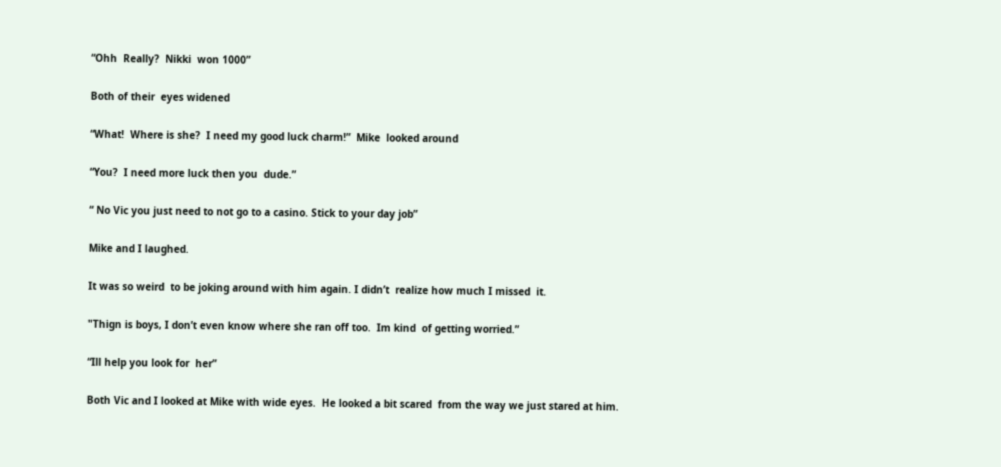“Ohh  Really?  Nikki  won 1000”

Both of their  eyes widened

“What!  Where is she?  I need my good luck charm!”  Mike  looked around

“You?  I need more luck then you  dude.”

“ No Vic you just need to not go to a casino. Stick to your day job”

Mike and I laughed.

It was so weird  to be joking around with him again. I didn’t  realize how much I missed  it.

"Thign is boys, I don’t even know where she ran off too.  Im kind  of getting worried.”

“Ill help you look for  her”

Both Vic and I looked at Mike with wide eyes.  He looked a bit scared  from the way we just stared at him.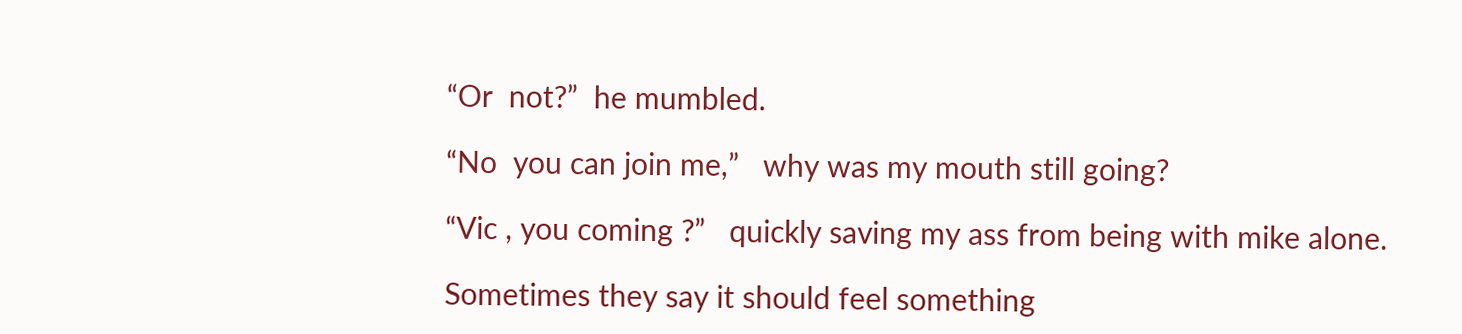“Or  not?”  he mumbled.

“No  you can join me,”   why was my mouth still going?

“Vic , you coming ?”   quickly saving my ass from being with mike alone.

Sometimes they say it should feel something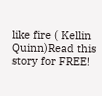like fire ( Kellin Quinn)Read this story for FREE!